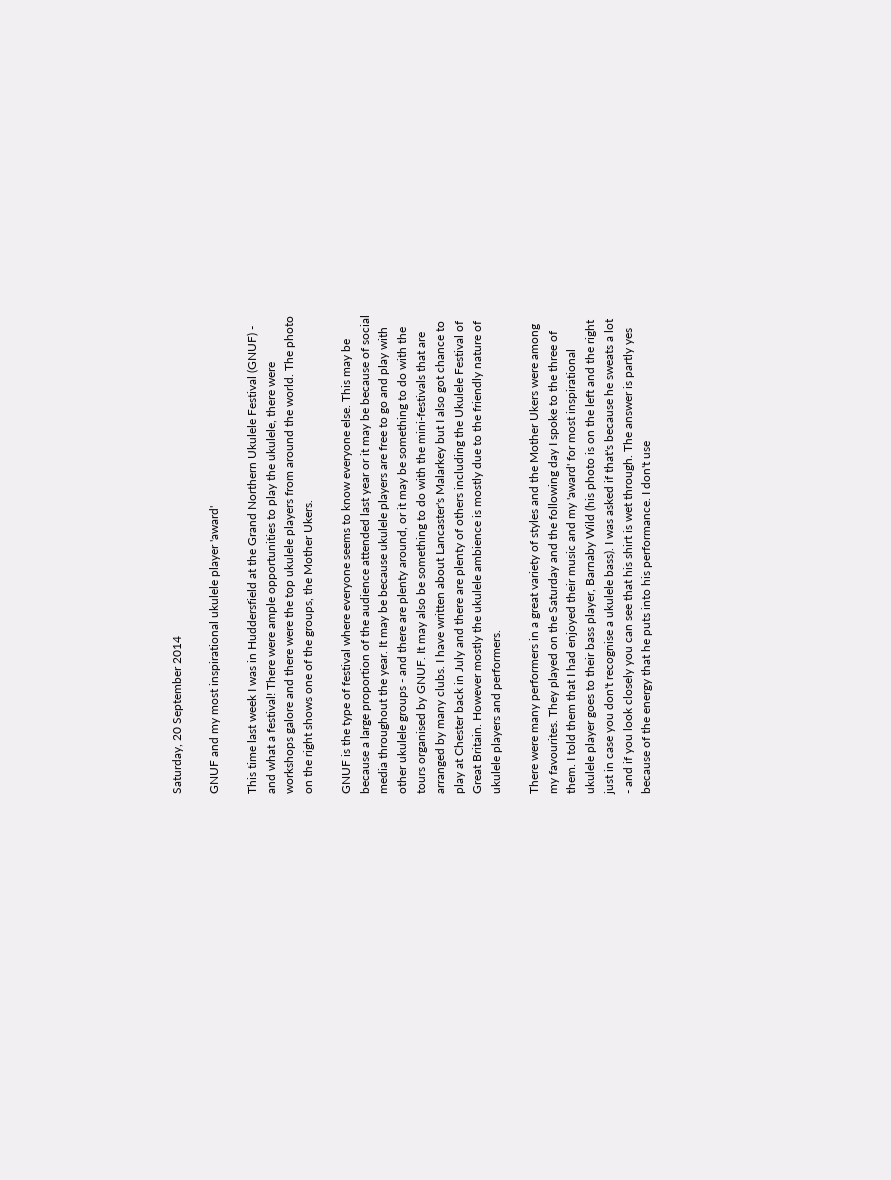Saturday, 20 September 2014

GNUF and my most inspirational ukulele player 'award'

This time last week I was in Huddersfield at the Grand Northern Ukulele Festival (GNUF) - and what a festival! There were ample opportunities to play the ukulele, there were workshops galore and there were the top ukulele players from around the world. The photo on the right shows one of the groups, the Mother Ukers.

GNUF is the type of festival where everyone seems to know everyone else. This may be because a large proportion of the audience attended last year or it may be because of social media throughout the year. It may be because ukulele players are free to go and play with other ukulele groups - and there are plenty around, or it may be something to do with the tours organised by GNUF. It may also be something to do with the mini-festivals that are arranged by many clubs. I have written about Lancaster's Malarkey but I also got chance to play at Chester back in July and there are plenty of others including the Ukulele Festival of Great Britain. However mostly the ukulele ambience is mostly due to the friendly nature of ukulele players and performers.

There were many performers in a great variety of styles and the Mother Ukers were among my favourites. They played on the Saturday and the following day I spoke to the three of them. I told them that I had enjoyed their music and my 'award' for most inspirational ukulele player goes to their bass player, Barnaby Wild (his photo is on the left and the right just in case you don't recognise a ukulele bass). I was asked if that's because he sweats a lot - and if you look closely you can see that his shirt is wet through. The answer is partly yes because of the energy that he puts into his performance. I don't use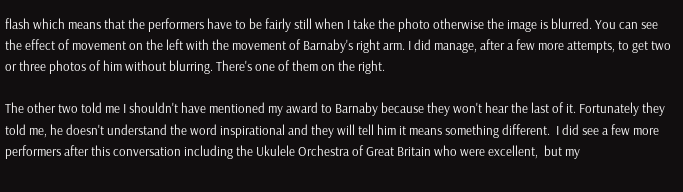flash which means that the performers have to be fairly still when I take the photo otherwise the image is blurred. You can see the effect of movement on the left with the movement of Barnaby's right arm. I did manage, after a few more attempts, to get two or three photos of him without blurring. There's one of them on the right.

The other two told me I shouldn't have mentioned my award to Barnaby because they won't hear the last of it. Fortunately they told me, he doesn't understand the word inspirational and they will tell him it means something different.  I did see a few more performers after this conversation including the Ukulele Orchestra of Great Britain who were excellent,  but my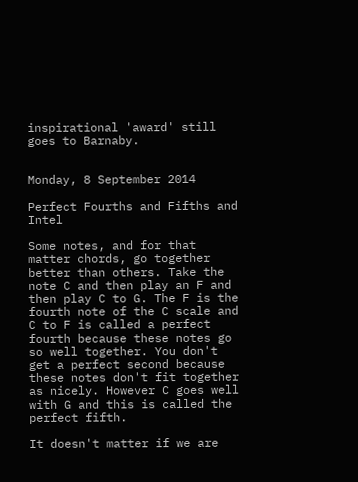inspirational 'award' still goes to Barnaby.


Monday, 8 September 2014

Perfect Fourths and Fifths and Intel

Some notes, and for that matter chords, go together better than others. Take the note C and then play an F and then play C to G. The F is the fourth note of the C scale and C to F is called a perfect fourth because these notes go so well together. You don't get a perfect second because these notes don't fit together as nicely. However C goes well with G and this is called the perfect fifth.

It doesn't matter if we are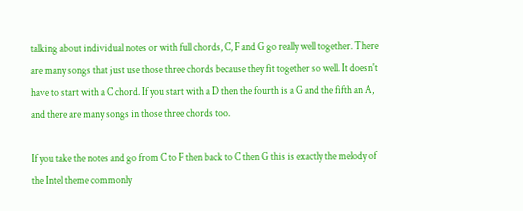talking about individual notes or with full chords, C, F and G go really well together. There are many songs that just use those three chords because they fit together so well. It doesn't have to start with a C chord. If you start with a D then the fourth is a G and the fifth an A, and there are many songs in those three chords too.

If you take the notes and go from C to F then back to C then G this is exactly the melody of the Intel theme commonly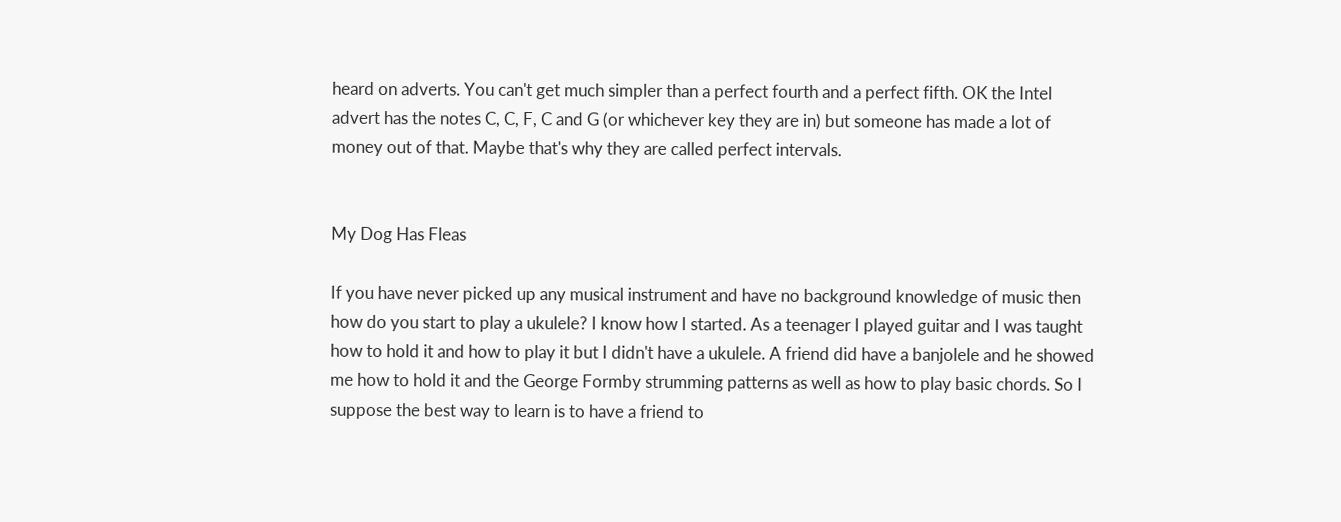heard on adverts. You can't get much simpler than a perfect fourth and a perfect fifth. OK the Intel advert has the notes C, C, F, C and G (or whichever key they are in) but someone has made a lot of money out of that. Maybe that's why they are called perfect intervals.


My Dog Has Fleas

If you have never picked up any musical instrument and have no background knowledge of music then how do you start to play a ukulele? I know how I started. As a teenager I played guitar and I was taught how to hold it and how to play it but I didn't have a ukulele. A friend did have a banjolele and he showed me how to hold it and the George Formby strumming patterns as well as how to play basic chords. So I suppose the best way to learn is to have a friend to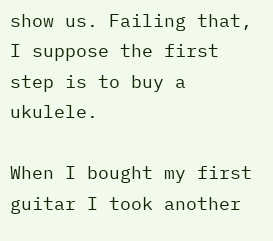show us. Failing that, I suppose the first step is to buy a ukulele.

When I bought my first guitar I took another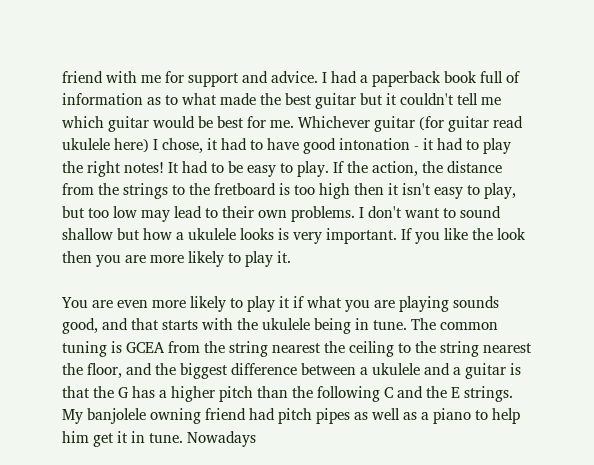friend with me for support and advice. I had a paperback book full of information as to what made the best guitar but it couldn't tell me which guitar would be best for me. Whichever guitar (for guitar read ukulele here) I chose, it had to have good intonation - it had to play the right notes! It had to be easy to play. If the action, the distance from the strings to the fretboard is too high then it isn't easy to play, but too low may lead to their own problems. I don't want to sound shallow but how a ukulele looks is very important. If you like the look then you are more likely to play it.

You are even more likely to play it if what you are playing sounds good, and that starts with the ukulele being in tune. The common tuning is GCEA from the string nearest the ceiling to the string nearest the floor, and the biggest difference between a ukulele and a guitar is that the G has a higher pitch than the following C and the E strings. My banjolele owning friend had pitch pipes as well as a piano to help him get it in tune. Nowadays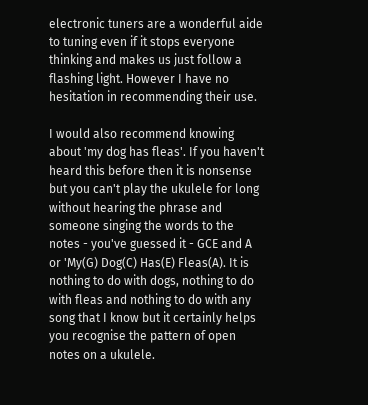electronic tuners are a wonderful aide to tuning even if it stops everyone thinking and makes us just follow a flashing light. However I have no hesitation in recommending their use.

I would also recommend knowing about 'my dog has fleas'. If you haven't heard this before then it is nonsense but you can't play the ukulele for long without hearing the phrase and someone singing the words to the notes - you've guessed it - GCE and A or 'My(G) Dog(C) Has(E) Fleas(A). It is nothing to do with dogs, nothing to do with fleas and nothing to do with any song that I know but it certainly helps you recognise the pattern of open notes on a ukulele.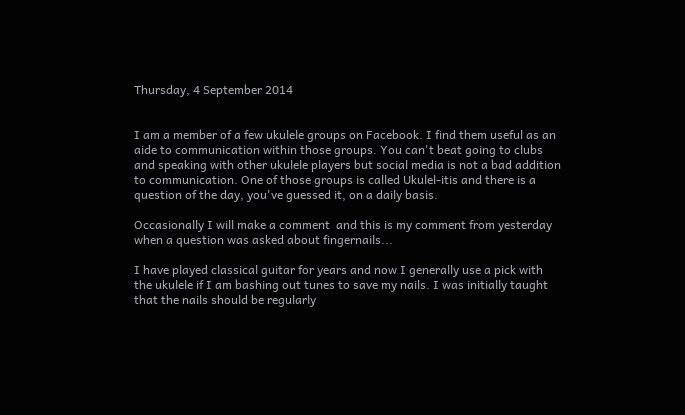Thursday, 4 September 2014


I am a member of a few ukulele groups on Facebook. I find them useful as an aide to communication within those groups. You can't beat going to clubs and speaking with other ukulele players but social media is not a bad addition to communication. One of those groups is called Ukulel-itis and there is a question of the day, you've guessed it, on a daily basis.

Occasionally I will make a comment  and this is my comment from yesterday when a question was asked about fingernails...

I have played classical guitar for years and now I generally use a pick with the ukulele if I am bashing out tunes to save my nails. I was initially taught that the nails should be regularly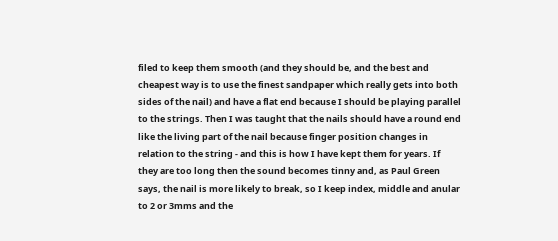filed to keep them smooth (and they should be, and the best and cheapest way is to use the finest sandpaper which really gets into both sides of the nail) and have a flat end because I should be playing parallel to the strings. Then I was taught that the nails should have a round end like the living part of the nail because finger position changes in relation to the string - and this is how I have kept them for years. If they are too long then the sound becomes tinny and, as Paul Green says, the nail is more likely to break, so I keep index, middle and anular to 2 or 3mms and the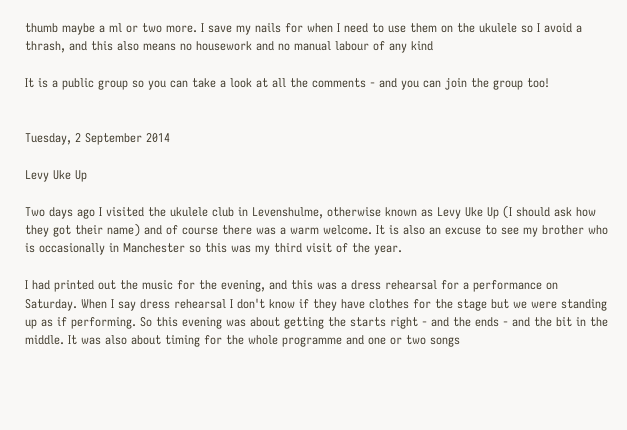thumb maybe a ml or two more. I save my nails for when I need to use them on the ukulele so I avoid a thrash, and this also means no housework and no manual labour of any kind

It is a public group so you can take a look at all the comments - and you can join the group too!


Tuesday, 2 September 2014

Levy Uke Up

Two days ago I visited the ukulele club in Levenshulme, otherwise known as Levy Uke Up (I should ask how they got their name) and of course there was a warm welcome. It is also an excuse to see my brother who is occasionally in Manchester so this was my third visit of the year.

I had printed out the music for the evening, and this was a dress rehearsal for a performance on Saturday. When I say dress rehearsal I don't know if they have clothes for the stage but we were standing up as if performing. So this evening was about getting the starts right - and the ends - and the bit in the middle. It was also about timing for the whole programme and one or two songs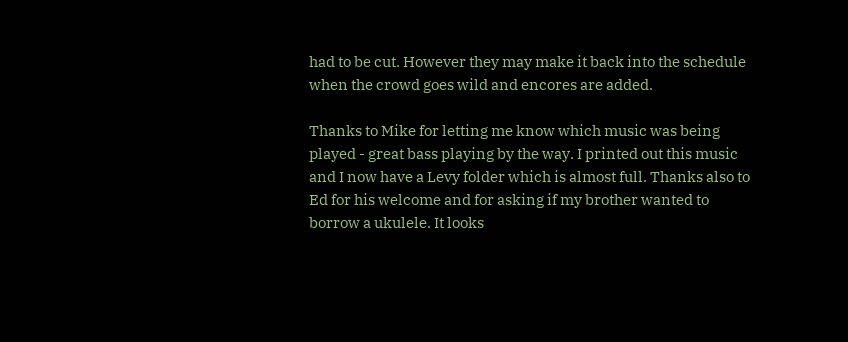had to be cut. However they may make it back into the schedule when the crowd goes wild and encores are added.

Thanks to Mike for letting me know which music was being played - great bass playing by the way. I printed out this music and I now have a Levy folder which is almost full. Thanks also to Ed for his welcome and for asking if my brother wanted to borrow a ukulele. It looks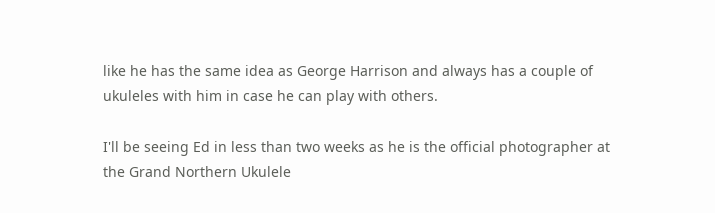like he has the same idea as George Harrison and always has a couple of ukuleles with him in case he can play with others.

I'll be seeing Ed in less than two weeks as he is the official photographer at the Grand Northern Ukulele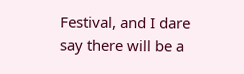Festival, and I dare say there will be a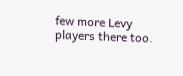few more Levy players there too.